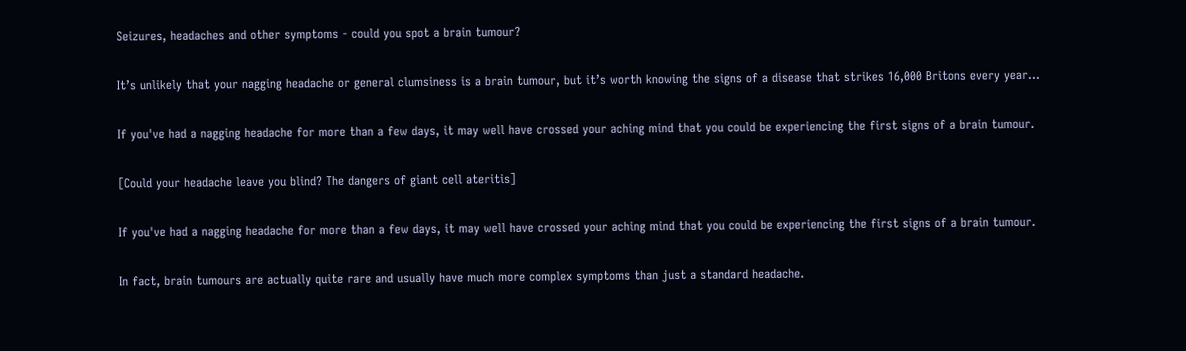Seizures, headaches and other symptoms - could you spot a brain tumour?

It’s unlikely that your nagging headache or general clumsiness is a brain tumour, but it’s worth knowing the signs of a disease that strikes 16,000 Britons every year...

If you've had a nagging headache for more than a few days, it may well have crossed your aching mind that you could be experiencing the first signs of a brain tumour.

[Could your headache leave you blind? The dangers of giant cell ateritis]

If you've had a nagging headache for more than a few days, it may well have crossed your aching mind that you could be experiencing the first signs of a brain tumour.

In fact, brain tumours are actually quite rare and usually have much more complex symptoms than just a standard headache.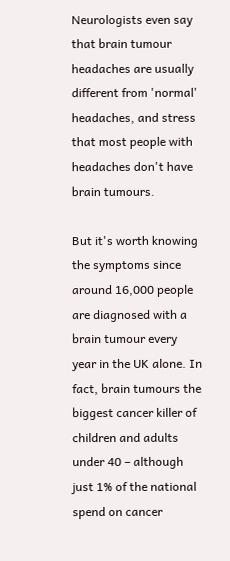Neurologists even say that brain tumour headaches are usually different from 'normal' headaches, and stress that most people with headaches don't have brain tumours.

But it's worth knowing the symptoms since around 16,000 people are diagnosed with a brain tumour every year in the UK alone. In fact, brain tumours the biggest cancer killer of children and adults under 40 – although just 1% of the national spend on cancer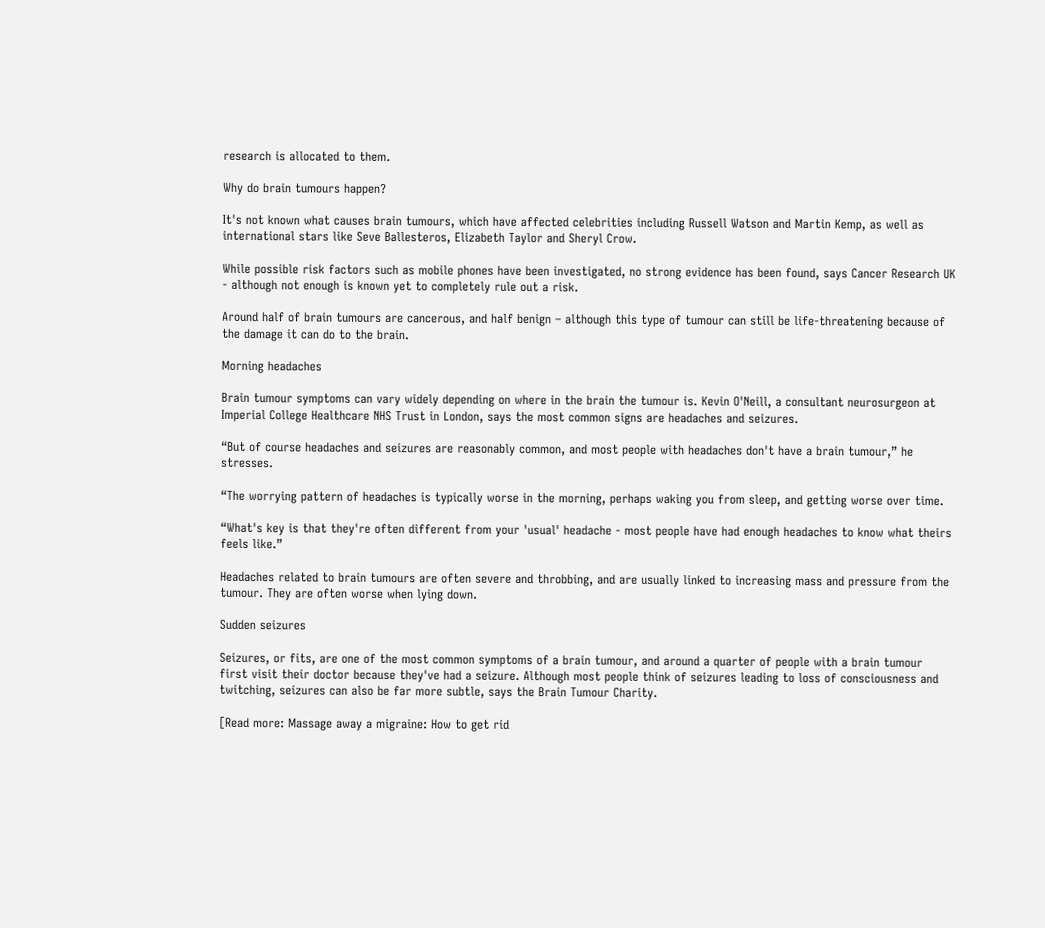research is allocated to them.

Why do brain tumours happen?

It's not known what causes brain tumours, which have affected celebrities including Russell Watson and Martin Kemp, as well as international stars like Seve Ballesteros, Elizabeth Taylor and Sheryl Crow.

While possible risk factors such as mobile phones have been investigated, no strong evidence has been found, says Cancer Research UK - although not enough is known yet to completely rule out a risk.

Around half of brain tumours are cancerous, and half benign – although this type of tumour can still be life-threatening because of the damage it can do to the brain.

Morning headaches

Brain tumour symptoms can vary widely depending on where in the brain the tumour is. Kevin O'Neill, a consultant neurosurgeon at Imperial College Healthcare NHS Trust in London, says the most common signs are headaches and seizures.

“But of course headaches and seizures are reasonably common, and most people with headaches don't have a brain tumour,” he stresses.

“The worrying pattern of headaches is typically worse in the morning, perhaps waking you from sleep, and getting worse over time.

“What's key is that they're often different from your 'usual' headache - most people have had enough headaches to know what theirs feels like.”

Headaches related to brain tumours are often severe and throbbing, and are usually linked to increasing mass and pressure from the tumour. They are often worse when lying down.

Sudden seizures

Seizures, or fits, are one of the most common symptoms of a brain tumour, and around a quarter of people with a brain tumour first visit their doctor because they've had a seizure. Although most people think of seizures leading to loss of consciousness and twitching, seizures can also be far more subtle, says the Brain Tumour Charity.

[Read more: Massage away a migraine: How to get rid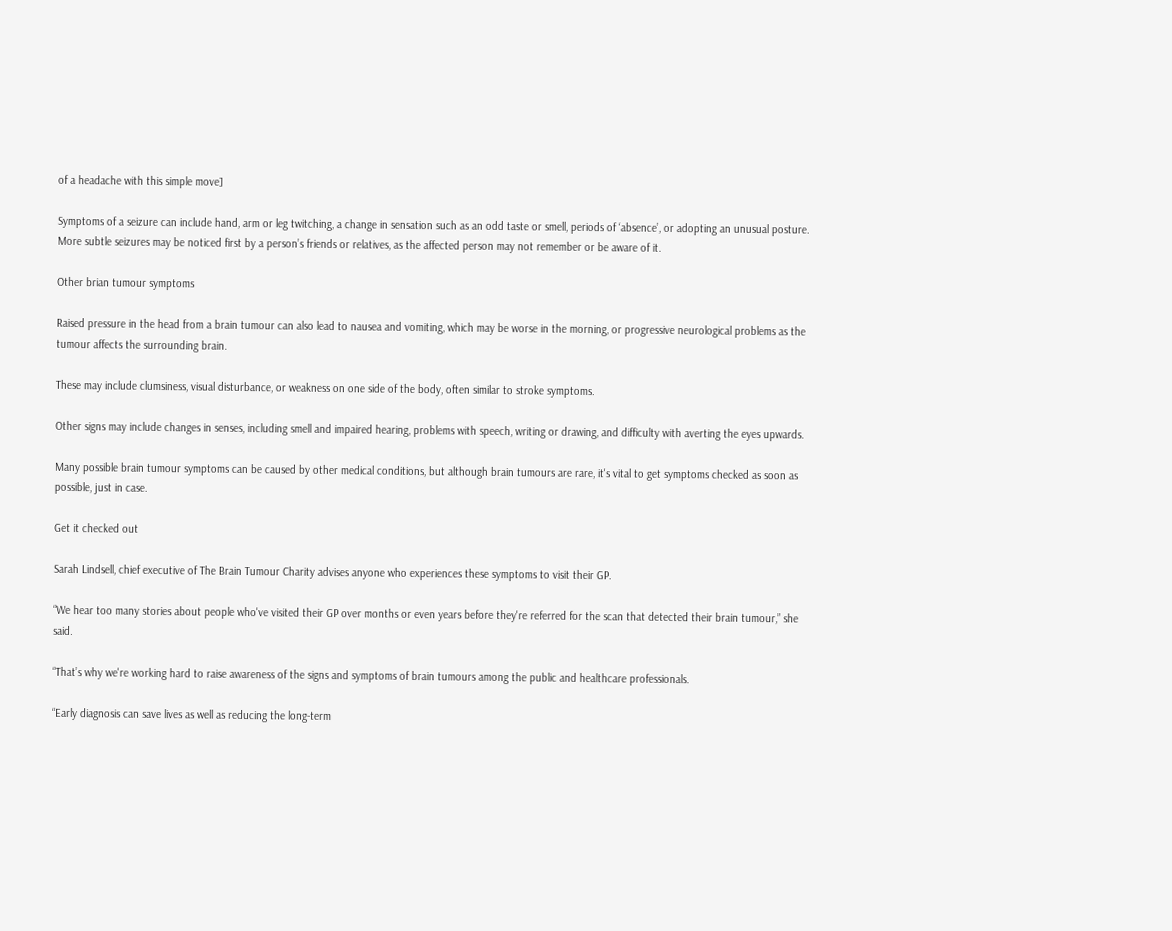of a headache with this simple move]

Symptoms of a seizure can include hand, arm or leg twitching, a change in sensation such as an odd taste or smell, periods of ‘absence’, or adopting an unusual posture. More subtle seizures may be noticed first by a person’s friends or relatives, as the affected person may not remember or be aware of it.

Other brian tumour symptoms

Raised pressure in the head from a brain tumour can also lead to nausea and vomiting, which may be worse in the morning, or progressive neurological problems as the tumour affects the surrounding brain.

These may include clumsiness, visual disturbance, or weakness on one side of the body, often similar to stroke symptoms.

Other signs may include changes in senses, including smell and impaired hearing, problems with speech, writing or drawing, and difficulty with averting the eyes upwards.

Many possible brain tumour symptoms can be caused by other medical conditions, but although brain tumours are rare, it's vital to get symptoms checked as soon as possible, just in case.

Get it checked out

Sarah Lindsell, chief executive of The Brain Tumour Charity advises anyone who experiences these symptoms to visit their GP.

“We hear too many stories about people who've visited their GP over months or even years before they're referred for the scan that detected their brain tumour,” she said.

“That’s why we're working hard to raise awareness of the signs and symptoms of brain tumours among the public and healthcare professionals.

“Early diagnosis can save lives as well as reducing the long-term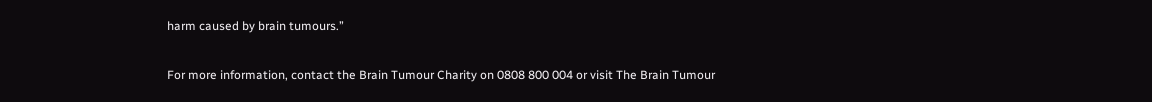harm caused by brain tumours.”

For more information, contact the Brain Tumour Charity on 0808 800 004 or visit The Brain Tumour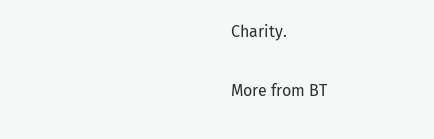Charity.

More from BT